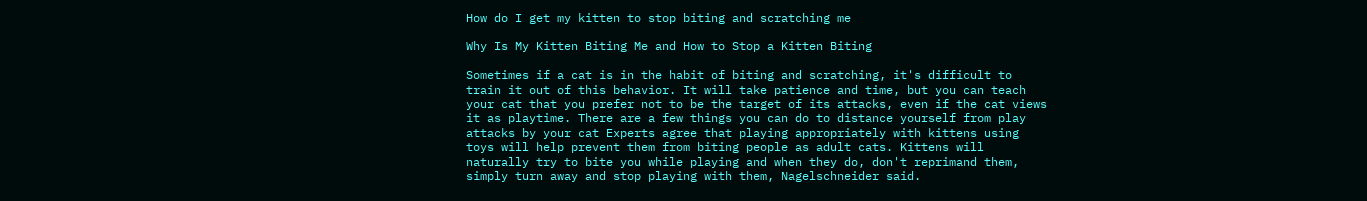How do I get my kitten to stop biting and scratching me

Why Is My Kitten Biting Me and How to Stop a Kitten Biting

Sometimes if a cat is in the habit of biting and scratching, it's difficult to train it out of this behavior. It will take patience and time, but you can teach your cat that you prefer not to be the target of its attacks, even if the cat views it as playtime. There are a few things you can do to distance yourself from play attacks by your cat Experts agree that playing appropriately with kittens using toys will help prevent them from biting people as adult cats. Kittens will naturally try to bite you while playing and when they do, don't reprimand them, simply turn away and stop playing with them, Nagelschneider said.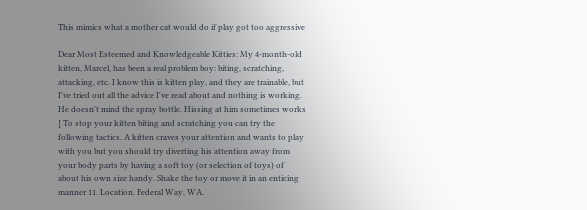This mimics what a mother cat would do if play got too aggressive

Dear Most Esteemed and Knowledgeable Kitties: My 4-month-old kitten, Marcel, has been a real problem boy: biting, scratching, attacking, etc. I know this is kitten play, and they are trainable, but I've tried out all the advice I've read about and nothing is working. He doesn't mind the spray bottle. Hissing at him sometimes works [ To stop your kitten biting and scratching you can try the following tactics. A kitten craves your attention and wants to play with you but you should try diverting his attention away from your body parts by having a soft toy (or selection of toys) of about his own size handy. Shake the toy or move it in an enticing manner 11. Location. Federal Way, WA.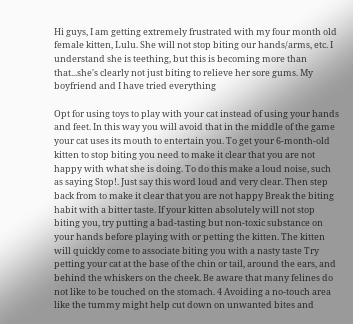Hi guys, I am getting extremely frustrated with my four month old female kitten, Lulu. She will not stop biting our hands/arms, etc. I understand she is teething, but this is becoming more than that...she's clearly not just biting to relieve her sore gums. My boyfriend and I have tried everything

Opt for using toys to play with your cat instead of using your hands and feet. In this way you will avoid that in the middle of the game your cat uses its mouth to entertain you. To get your 6-month-old kitten to stop biting you need to make it clear that you are not happy with what she is doing. To do this make a loud noise, such as saying Stop!. Just say this word loud and very clear. Then step back from to make it clear that you are not happy Break the biting habit with a bitter taste. If your kitten absolutely will not stop biting you, try putting a bad-tasting but non-toxic substance on your hands before playing with or petting the kitten. The kitten will quickly come to associate biting you with a nasty taste Try petting your cat at the base of the chin or tail, around the ears, and behind the whiskers on the cheek. Be aware that many felines do not like to be touched on the stomach. 4 Avoiding a no-touch area like the tummy might help cut down on unwanted bites and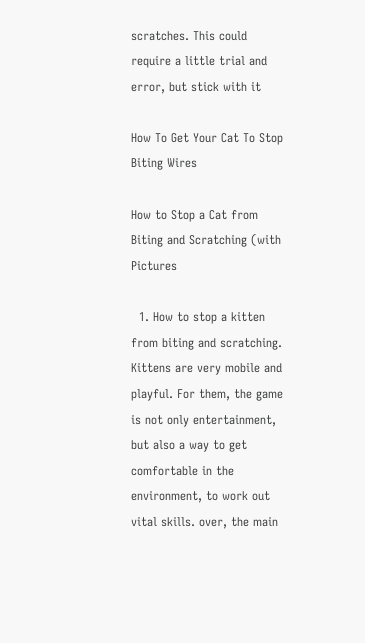scratches. This could require a little trial and error, but stick with it

How To Get Your Cat To Stop Biting Wires

How to Stop a Cat from Biting and Scratching (with Pictures

  1. How to stop a kitten from biting and scratching. Kittens are very mobile and playful. For them, the game is not only entertainment, but also a way to get comfortable in the environment, to work out vital skills. over, the main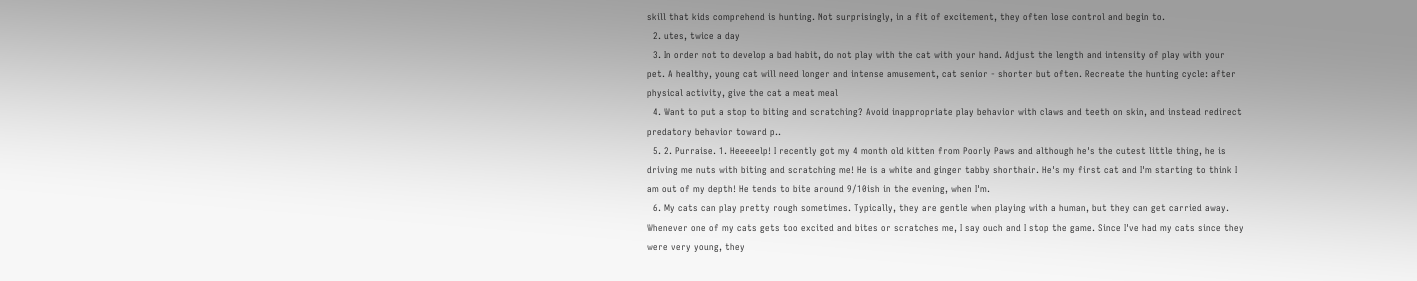skill that kids comprehend is hunting. Not surprisingly, in a fit of excitement, they often lose control and begin to.
  2. utes, twice a day
  3. In order not to develop a bad habit, do not play with the cat with your hand. Adjust the length and intensity of play with your pet. A healthy, young cat will need longer and intense amusement, cat senior - shorter but often. Recreate the hunting cycle: after physical activity, give the cat a meat meal
  4. Want to put a stop to biting and scratching? Avoid inappropriate play behavior with claws and teeth on skin, and instead redirect predatory behavior toward p..
  5. 2. Purraise. 1. Heeeeelp! I recently got my 4 month old kitten from Poorly Paws and although he's the cutest little thing, he is driving me nuts with biting and scratching me! He is a white and ginger tabby shorthair. He's my first cat and I'm starting to think I am out of my depth! He tends to bite around 9/10ish in the evening, when I'm.
  6. My cats can play pretty rough sometimes. Typically, they are gentle when playing with a human, but they can get carried away. Whenever one of my cats gets too excited and bites or scratches me, I say ouch and I stop the game. Since I've had my cats since they were very young, they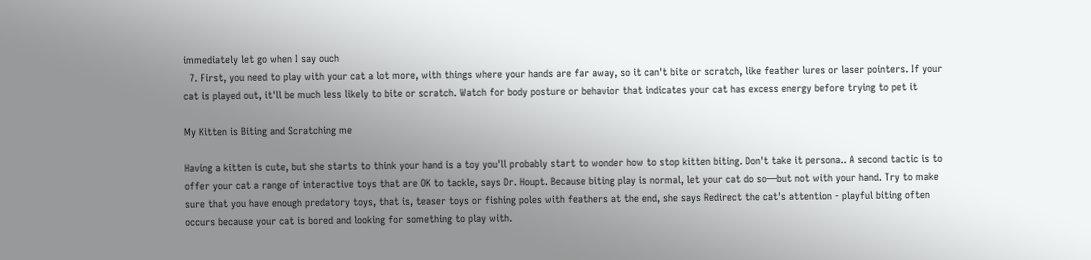immediately let go when I say ouch
  7. First, you need to play with your cat a lot more, with things where your hands are far away, so it can't bite or scratch, like feather lures or laser pointers. If your cat is played out, it'll be much less likely to bite or scratch. Watch for body posture or behavior that indicates your cat has excess energy before trying to pet it

My Kitten is Biting and Scratching me

Having a kitten is cute, but she starts to think your hand is a toy you'll probably start to wonder how to stop kitten biting. Don't take it persona.. A second tactic is to offer your cat a range of interactive toys that are OK to tackle, says Dr. Houpt. Because biting play is normal, let your cat do so—but not with your hand. Try to make sure that you have enough predatory toys, that is, teaser toys or fishing poles with feathers at the end, she says Redirect the cat's attention - playful biting often occurs because your cat is bored and looking for something to play with.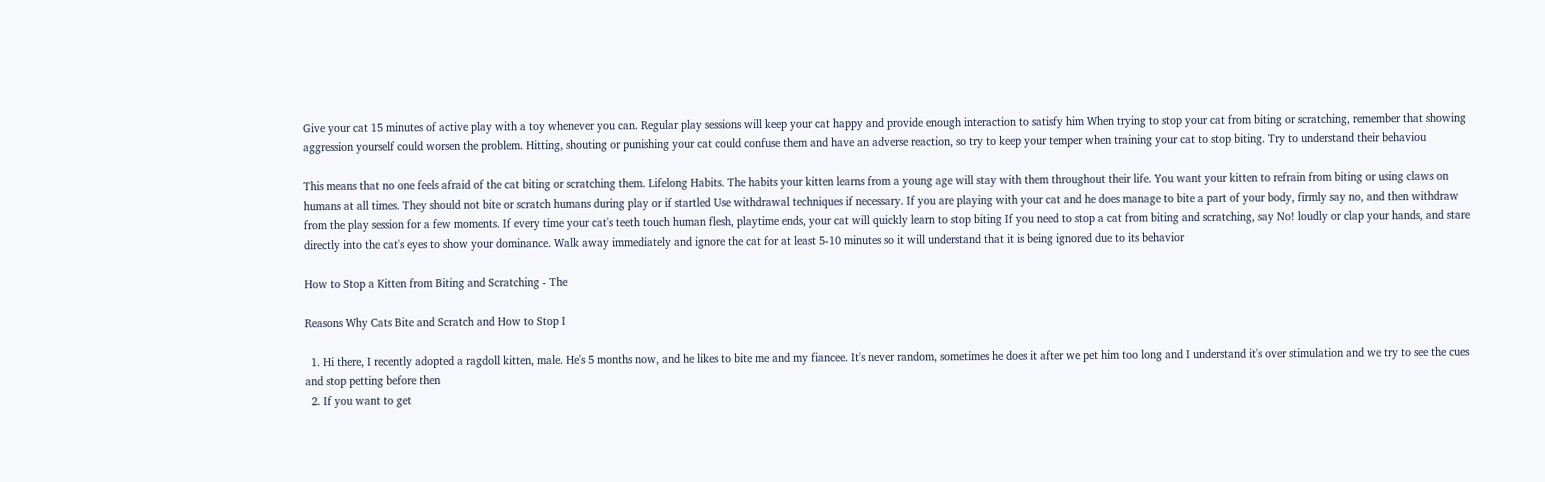Give your cat 15 minutes of active play with a toy whenever you can. Regular play sessions will keep your cat happy and provide enough interaction to satisfy him When trying to stop your cat from biting or scratching, remember that showing aggression yourself could worsen the problem. Hitting, shouting or punishing your cat could confuse them and have an adverse reaction, so try to keep your temper when training your cat to stop biting. Try to understand their behaviou

This means that no one feels afraid of the cat biting or scratching them. Lifelong Habits. The habits your kitten learns from a young age will stay with them throughout their life. You want your kitten to refrain from biting or using claws on humans at all times. They should not bite or scratch humans during play or if startled Use withdrawal techniques if necessary. If you are playing with your cat and he does manage to bite a part of your body, firmly say no, and then withdraw from the play session for a few moments. If every time your cat's teeth touch human flesh, playtime ends, your cat will quickly learn to stop biting If you need to stop a cat from biting and scratching, say No! loudly or clap your hands, and stare directly into the cat's eyes to show your dominance. Walk away immediately and ignore the cat for at least 5-10 minutes so it will understand that it is being ignored due to its behavior

How to Stop a Kitten from Biting and Scratching - The

Reasons Why Cats Bite and Scratch and How to Stop I

  1. Hi there, I recently adopted a ragdoll kitten, male. He's 5 months now, and he likes to bite me and my fiancee. It's never random, sometimes he does it after we pet him too long and I understand it's over stimulation and we try to see the cues and stop petting before then
  2. If you want to get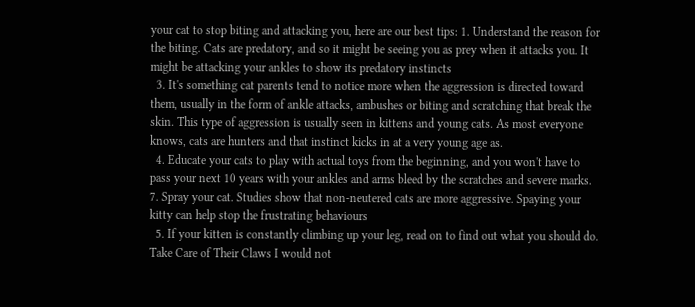your cat to stop biting and attacking you, here are our best tips: 1. Understand the reason for the biting. Cats are predatory, and so it might be seeing you as prey when it attacks you. It might be attacking your ankles to show its predatory instincts
  3. It's something cat parents tend to notice more when the aggression is directed toward them, usually in the form of ankle attacks, ambushes or biting and scratching that break the skin. This type of aggression is usually seen in kittens and young cats. As most everyone knows, cats are hunters and that instinct kicks in at a very young age as.
  4. Educate your cats to play with actual toys from the beginning, and you won't have to pass your next 10 years with your ankles and arms bleed by the scratches and severe marks. 7. Spray your cat. Studies show that non-neutered cats are more aggressive. Spaying your kitty can help stop the frustrating behaviours
  5. If your kitten is constantly climbing up your leg, read on to find out what you should do. Take Care of Their Claws I would not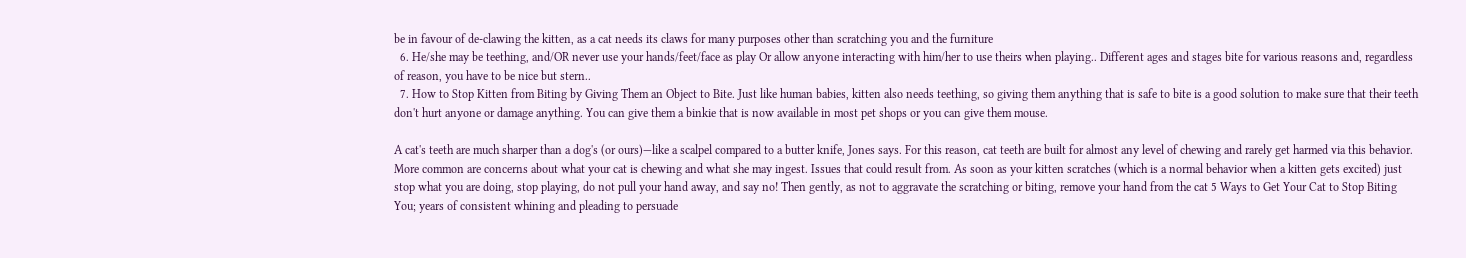be in favour of de-clawing the kitten, as a cat needs its claws for many purposes other than scratching you and the furniture
  6. He/she may be teething, and/OR never use your hands/feet/face as play Or allow anyone interacting with him/her to use theirs when playing.. Different ages and stages bite for various reasons and, regardless of reason, you have to be nice but stern..
  7. How to Stop Kitten from Biting by Giving Them an Object to Bite. Just like human babies, kitten also needs teething, so giving them anything that is safe to bite is a good solution to make sure that their teeth don't hurt anyone or damage anything. You can give them a binkie that is now available in most pet shops or you can give them mouse.

A cat's teeth are much sharper than a dog's (or ours)—like a scalpel compared to a butter knife, Jones says. For this reason, cat teeth are built for almost any level of chewing and rarely get harmed via this behavior. More common are concerns about what your cat is chewing and what she may ingest. Issues that could result from. As soon as your kitten scratches (which is a normal behavior when a kitten gets excited) just stop what you are doing, stop playing, do not pull your hand away, and say no! Then gently, as not to aggravate the scratching or biting, remove your hand from the cat 5 Ways to Get Your Cat to Stop Biting You; years of consistent whining and pleading to persuade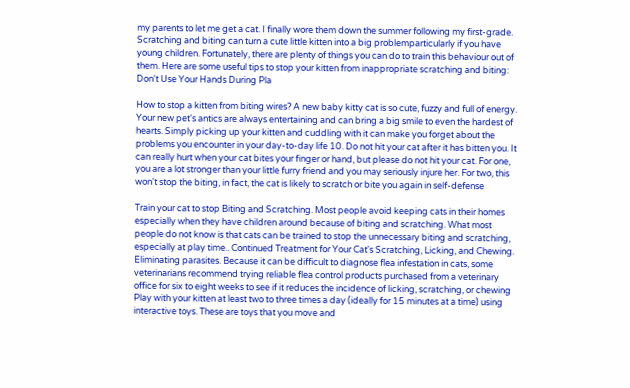my parents to let me get a cat. I finally wore them down the summer following my first-grade. Scratching and biting can turn a cute little kitten into a big problemparticularly if you have young children. Fortunately, there are plenty of things you can do to train this behaviour out of them. Here are some useful tips to stop your kitten from inappropriate scratching and biting: Don't Use Your Hands During Pla

How to stop a kitten from biting wires? A new baby kitty cat is so cute, fuzzy and full of energy. Your new pet's antics are always entertaining and can bring a big smile to even the hardest of hearts. Simply picking up your kitten and cuddling with it can make you forget about the problems you encounter in your day-to-day life 10. Do not hit your cat after it has bitten you. It can really hurt when your cat bites your finger or hand, but please do not hit your cat. For one, you are a lot stronger than your little furry friend and you may seriously injure her. For two, this won't stop the biting, in fact, the cat is likely to scratch or bite you again in self-defense

Train your cat to stop Biting and Scratching. Most people avoid keeping cats in their homes especially when they have children around because of biting and scratching. What most people do not know is that cats can be trained to stop the unnecessary biting and scratching, especially at play time.. Continued Treatment for Your Cat's Scratching, Licking, and Chewing. Eliminating parasites. Because it can be difficult to diagnose flea infestation in cats, some veterinarians recommend trying reliable flea control products purchased from a veterinary office for six to eight weeks to see if it reduces the incidence of licking, scratching, or chewing Play with your kitten at least two to three times a day (ideally for 15 minutes at a time) using interactive toys. These are toys that you move and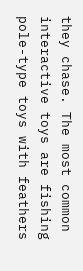they chase. The most common interactive toys are fishing pole-type toys with feathers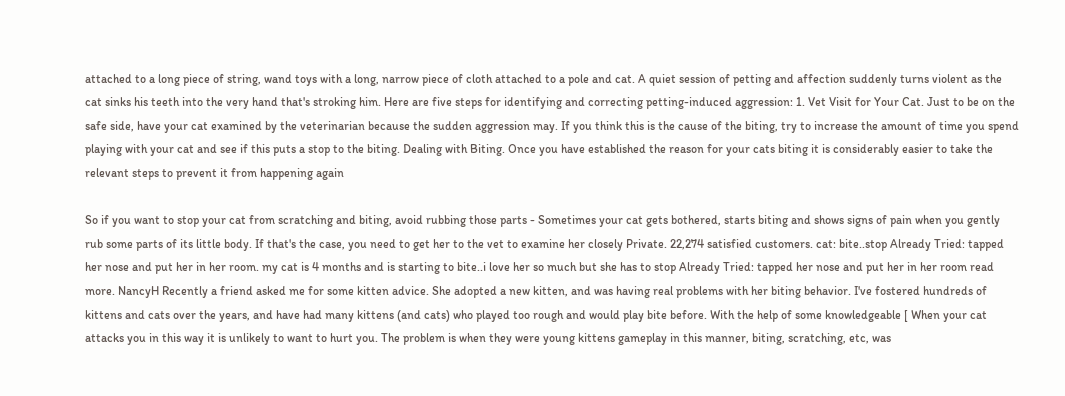attached to a long piece of string, wand toys with a long, narrow piece of cloth attached to a pole and cat. A quiet session of petting and affection suddenly turns violent as the cat sinks his teeth into the very hand that's stroking him. Here are five steps for identifying and correcting petting-induced aggression: 1. Vet Visit for Your Cat. Just to be on the safe side, have your cat examined by the veterinarian because the sudden aggression may. If you think this is the cause of the biting, try to increase the amount of time you spend playing with your cat and see if this puts a stop to the biting. Dealing with Biting. Once you have established the reason for your cats biting it is considerably easier to take the relevant steps to prevent it from happening again

So if you want to stop your cat from scratching and biting, avoid rubbing those parts - Sometimes your cat gets bothered, starts biting and shows signs of pain when you gently rub some parts of its little body. If that's the case, you need to get her to the vet to examine her closely Private. 22,274 satisfied customers. cat: bite..stop Already Tried: tapped her nose and put her in her room. my cat is 4 months and is starting to bite..i love her so much but she has to stop Already Tried: tapped her nose and put her in her room read more. NancyH Recently a friend asked me for some kitten advice. She adopted a new kitten, and was having real problems with her biting behavior. I've fostered hundreds of kittens and cats over the years, and have had many kittens (and cats) who played too rough and would play bite before. With the help of some knowledgeable [ When your cat attacks you in this way it is unlikely to want to hurt you. The problem is when they were young kittens gameplay in this manner, biting, scratching, etc, was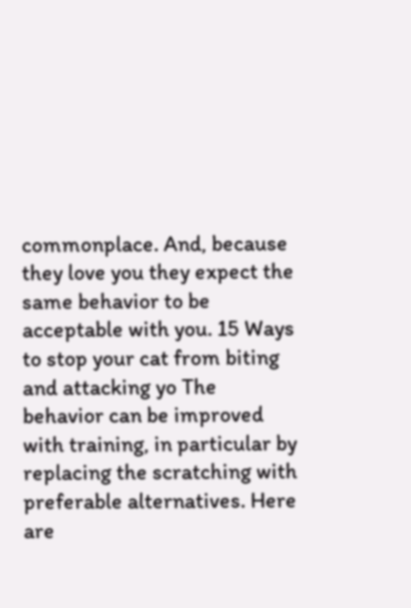commonplace. And, because they love you they expect the same behavior to be acceptable with you. 15 Ways to stop your cat from biting and attacking yo The behavior can be improved with training, in particular by replacing the scratching with preferable alternatives. Here are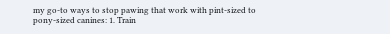my go-to ways to stop pawing that work with pint-sized to pony-sized canines: 1. Train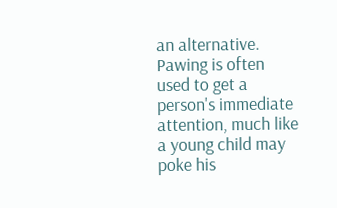an alternative. Pawing is often used to get a person's immediate attention, much like a young child may poke his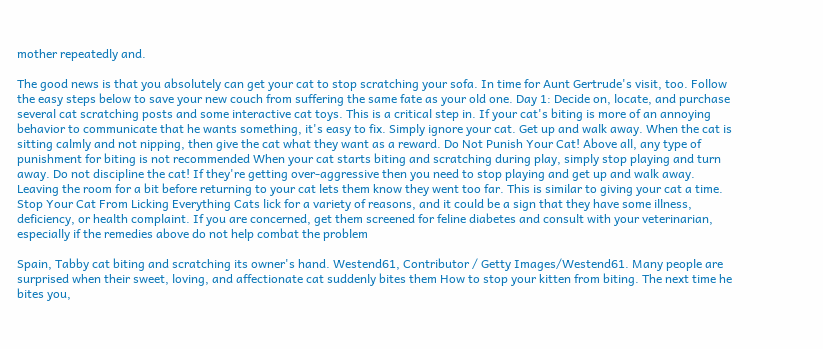mother repeatedly and.

The good news is that you absolutely can get your cat to stop scratching your sofa. In time for Aunt Gertrude's visit, too. Follow the easy steps below to save your new couch from suffering the same fate as your old one. Day 1: Decide on, locate, and purchase several cat scratching posts and some interactive cat toys. This is a critical step in. If your cat's biting is more of an annoying behavior to communicate that he wants something, it's easy to fix. Simply ignore your cat. Get up and walk away. When the cat is sitting calmly and not nipping, then give the cat what they want as a reward. Do Not Punish Your Cat! Above all, any type of punishment for biting is not recommended When your cat starts biting and scratching during play, simply stop playing and turn away. Do not discipline the cat! If they're getting over-aggressive then you need to stop playing and get up and walk away. Leaving the room for a bit before returning to your cat lets them know they went too far. This is similar to giving your cat a time. Stop Your Cat From Licking Everything Cats lick for a variety of reasons, and it could be a sign that they have some illness, deficiency, or health complaint. If you are concerned, get them screened for feline diabetes and consult with your veterinarian, especially if the remedies above do not help combat the problem

Spain, Tabby cat biting and scratching its owner's hand. Westend61, Contributor / Getty Images/Westend61. Many people are surprised when their sweet, loving, and affectionate cat suddenly bites them How to stop your kitten from biting. The next time he bites you,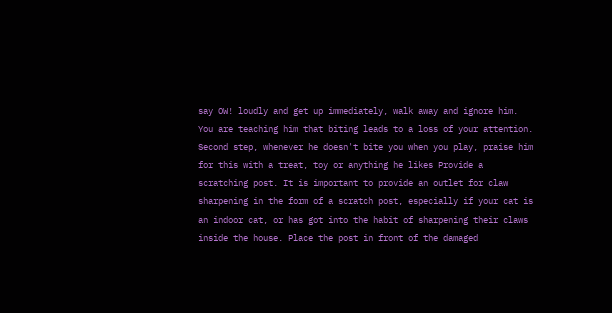say OW! loudly and get up immediately, walk away and ignore him. You are teaching him that biting leads to a loss of your attention. Second step, whenever he doesn't bite you when you play, praise him for this with a treat, toy or anything he likes Provide a scratching post. It is important to provide an outlet for claw sharpening in the form of a scratch post, especially if your cat is an indoor cat, or has got into the habit of sharpening their claws inside the house. Place the post in front of the damaged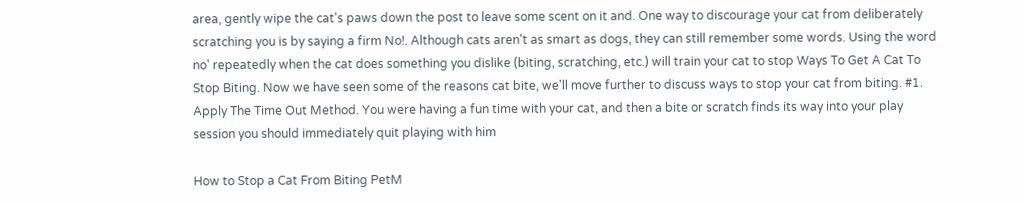area, gently wipe the cat's paws down the post to leave some scent on it and. One way to discourage your cat from deliberately scratching you is by saying a firm No!. Although cats aren't as smart as dogs, they can still remember some words. Using the word no' repeatedly when the cat does something you dislike (biting, scratching, etc.) will train your cat to stop Ways To Get A Cat To Stop Biting. Now we have seen some of the reasons cat bite, we'll move further to discuss ways to stop your cat from biting. #1. Apply The Time Out Method. You were having a fun time with your cat, and then a bite or scratch finds its way into your play session you should immediately quit playing with him

How to Stop a Cat From Biting PetM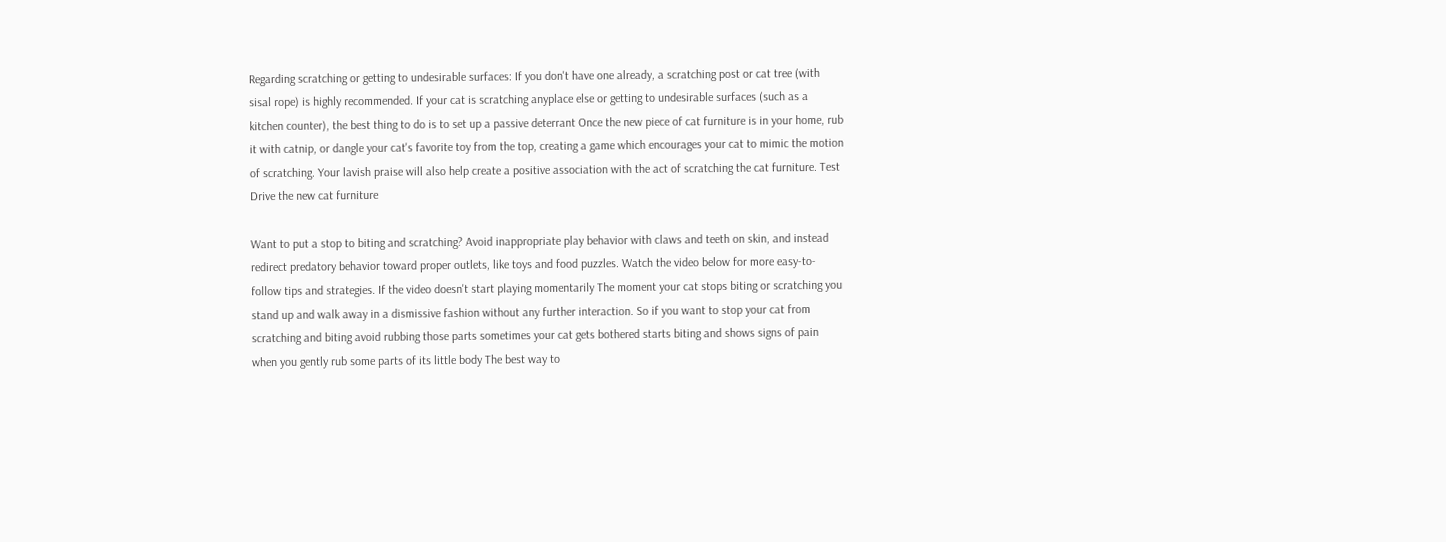Regarding scratching or getting to undesirable surfaces: If you don't have one already, a scratching post or cat tree (with sisal rope) is highly recommended. If your cat is scratching anyplace else or getting to undesirable surfaces (such as a kitchen counter), the best thing to do is to set up a passive deterrant Once the new piece of cat furniture is in your home, rub it with catnip, or dangle your cat's favorite toy from the top, creating a game which encourages your cat to mimic the motion of scratching. Your lavish praise will also help create a positive association with the act of scratching the cat furniture. Test Drive the new cat furniture

Want to put a stop to biting and scratching? Avoid inappropriate play behavior with claws and teeth on skin, and instead redirect predatory behavior toward proper outlets, like toys and food puzzles. Watch the video below for more easy-to-follow tips and strategies. If the video doesn't start playing momentarily The moment your cat stops biting or scratching you stand up and walk away in a dismissive fashion without any further interaction. So if you want to stop your cat from scratching and biting avoid rubbing those parts sometimes your cat gets bothered starts biting and shows signs of pain when you gently rub some parts of its little body The best way to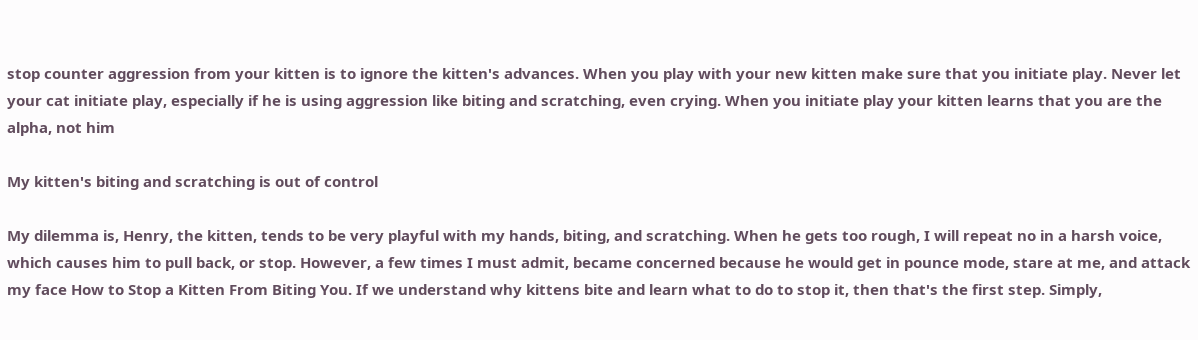stop counter aggression from your kitten is to ignore the kitten's advances. When you play with your new kitten make sure that you initiate play. Never let your cat initiate play, especially if he is using aggression like biting and scratching, even crying. When you initiate play your kitten learns that you are the alpha, not him

My kitten's biting and scratching is out of control

My dilemma is, Henry, the kitten, tends to be very playful with my hands, biting, and scratching. When he gets too rough, I will repeat no in a harsh voice, which causes him to pull back, or stop. However, a few times I must admit, became concerned because he would get in pounce mode, stare at me, and attack my face How to Stop a Kitten From Biting You. If we understand why kittens bite and learn what to do to stop it, then that's the first step. Simply,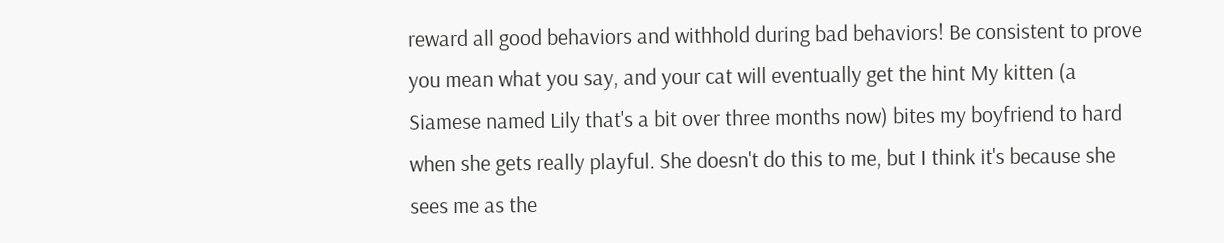reward all good behaviors and withhold during bad behaviors! Be consistent to prove you mean what you say, and your cat will eventually get the hint My kitten (a Siamese named Lily that's a bit over three months now) bites my boyfriend to hard when she gets really playful. She doesn't do this to me, but I think it's because she sees me as the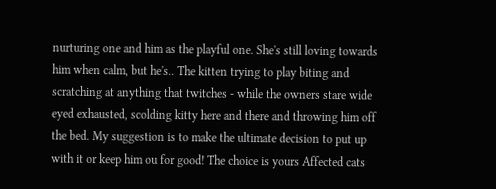nurturing one and him as the playful one. She's still loving towards him when calm, but he's.. The kitten trying to play biting and scratching at anything that twitches - while the owners stare wide eyed exhausted, scolding kitty here and there and throwing him off the bed. My suggestion is to make the ultimate decision to put up with it or keep him ou for good! The choice is yours Affected cats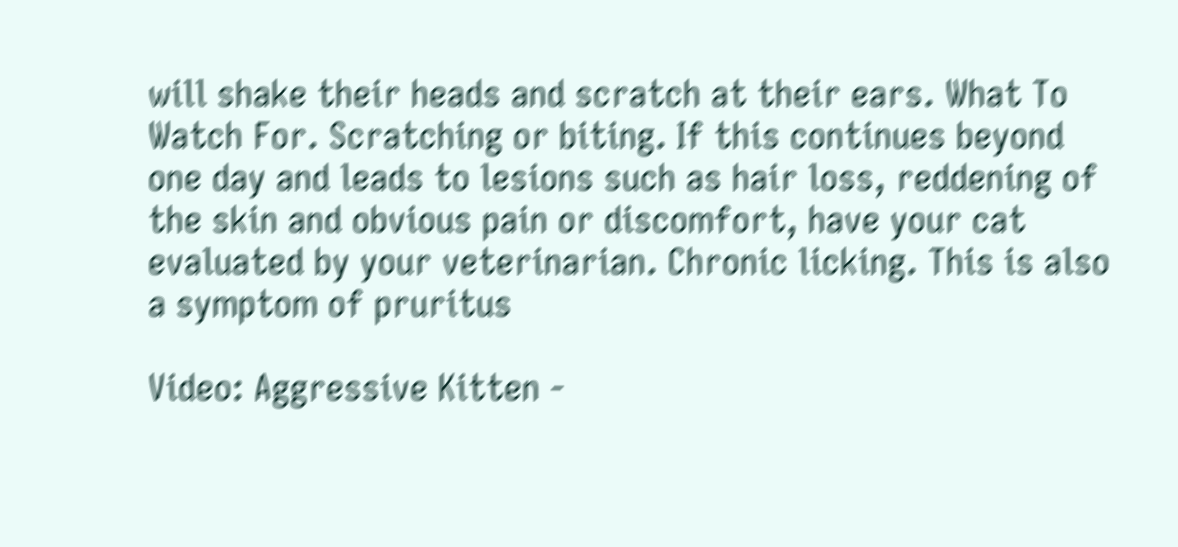will shake their heads and scratch at their ears. What To Watch For. Scratching or biting. If this continues beyond one day and leads to lesions such as hair loss, reddening of the skin and obvious pain or discomfort, have your cat evaluated by your veterinarian. Chronic licking. This is also a symptom of pruritus

Video: Aggressive Kitten -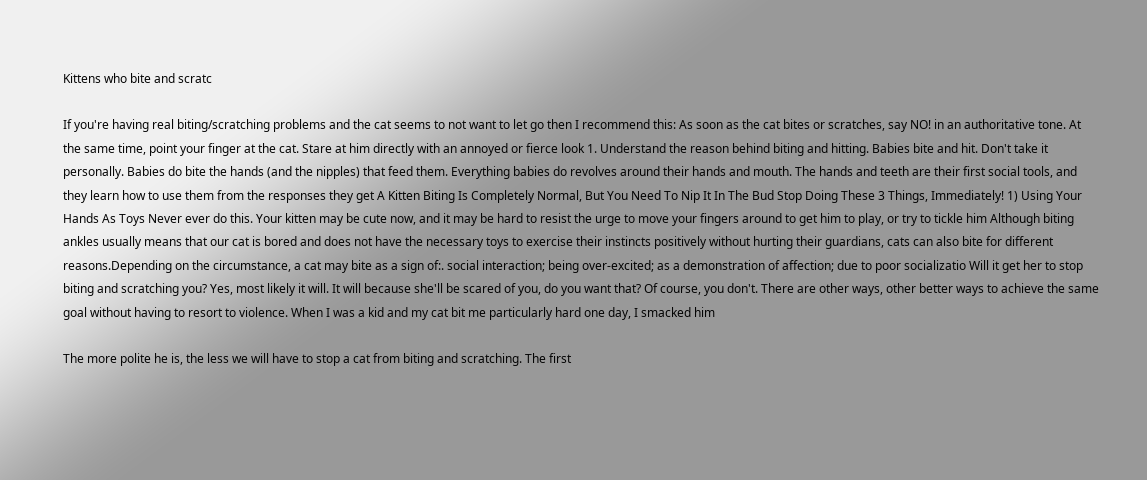Kittens who bite and scratc

If you're having real biting/scratching problems and the cat seems to not want to let go then I recommend this: As soon as the cat bites or scratches, say NO! in an authoritative tone. At the same time, point your finger at the cat. Stare at him directly with an annoyed or fierce look 1. Understand the reason behind biting and hitting. Babies bite and hit. Don't take it personally. Babies do bite the hands (and the nipples) that feed them. Everything babies do revolves around their hands and mouth. The hands and teeth are their first social tools, and they learn how to use them from the responses they get A Kitten Biting Is Completely Normal, But You Need To Nip It In The Bud Stop Doing These 3 Things, Immediately! 1) Using Your Hands As Toys Never ever do this. Your kitten may be cute now, and it may be hard to resist the urge to move your fingers around to get him to play, or try to tickle him Although biting ankles usually means that our cat is bored and does not have the necessary toys to exercise their instincts positively without hurting their guardians, cats can also bite for different reasons.Depending on the circumstance, a cat may bite as a sign of:. social interaction; being over-excited; as a demonstration of affection; due to poor socializatio Will it get her to stop biting and scratching you? Yes, most likely it will. It will because she'll be scared of you, do you want that? Of course, you don't. There are other ways, other better ways to achieve the same goal without having to resort to violence. When I was a kid and my cat bit me particularly hard one day, I smacked him

The more polite he is, the less we will have to stop a cat from biting and scratching. The first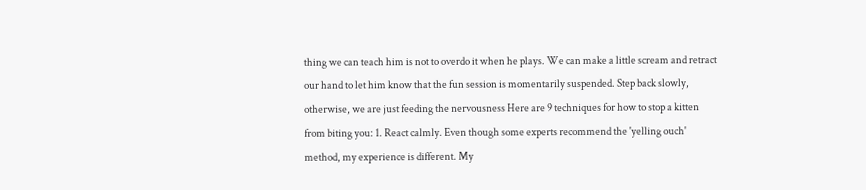thing we can teach him is not to overdo it when he plays. We can make a little scream and retract our hand to let him know that the fun session is momentarily suspended. Step back slowly, otherwise, we are just feeding the nervousness Here are 9 techniques for how to stop a kitten from biting you: 1. React calmly. Even though some experts recommend the 'yelling ouch' method, my experience is different. My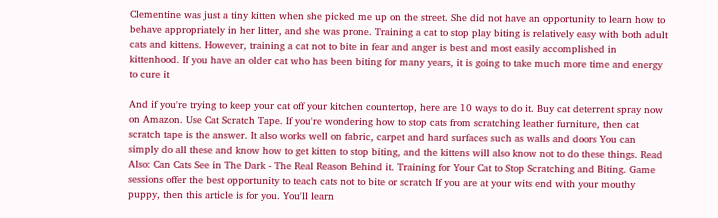Clementine was just a tiny kitten when she picked me up on the street. She did not have an opportunity to learn how to behave appropriately in her litter, and she was prone. Training a cat to stop play biting is relatively easy with both adult cats and kittens. However, training a cat not to bite in fear and anger is best and most easily accomplished in kittenhood. If you have an older cat who has been biting for many years, it is going to take much more time and energy to cure it

And if you're trying to keep your cat off your kitchen countertop, here are 10 ways to do it. Buy cat deterrent spray now on Amazon. Use Cat Scratch Tape. If you're wondering how to stop cats from scratching leather furniture, then cat scratch tape is the answer. It also works well on fabric, carpet and hard surfaces such as walls and doors You can simply do all these and know how to get kitten to stop biting, and the kittens will also know not to do these things. Read Also: Can Cats See in The Dark - The Real Reason Behind it. Training for Your Cat to Stop Scratching and Biting. Game sessions offer the best opportunity to teach cats not to bite or scratch If you are at your wits end with your mouthy puppy, then this article is for you. You'll learn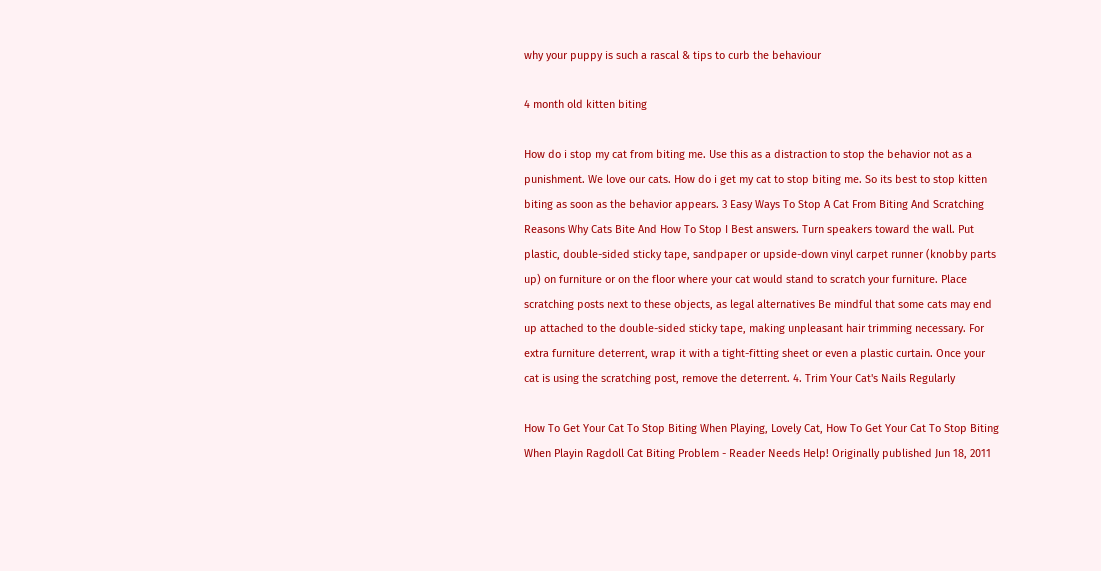why your puppy is such a rascal & tips to curb the behaviour

4 month old kitten biting

How do i stop my cat from biting me. Use this as a distraction to stop the behavior not as a punishment. We love our cats. How do i get my cat to stop biting me. So its best to stop kitten biting as soon as the behavior appears. 3 Easy Ways To Stop A Cat From Biting And Scratching Reasons Why Cats Bite And How To Stop I Best answers. Turn speakers toward the wall. Put plastic, double-sided sticky tape, sandpaper or upside-down vinyl carpet runner (knobby parts up) on furniture or on the floor where your cat would stand to scratch your furniture. Place scratching posts next to these objects, as legal alternatives Be mindful that some cats may end up attached to the double-sided sticky tape, making unpleasant hair trimming necessary. For extra furniture deterrent, wrap it with a tight-fitting sheet or even a plastic curtain. Once your cat is using the scratching post, remove the deterrent. 4. Trim Your Cat's Nails Regularly

How To Get Your Cat To Stop Biting When Playing, Lovely Cat, How To Get Your Cat To Stop Biting When Playin Ragdoll Cat Biting Problem - Reader Needs Help! Originally published Jun 18, 2011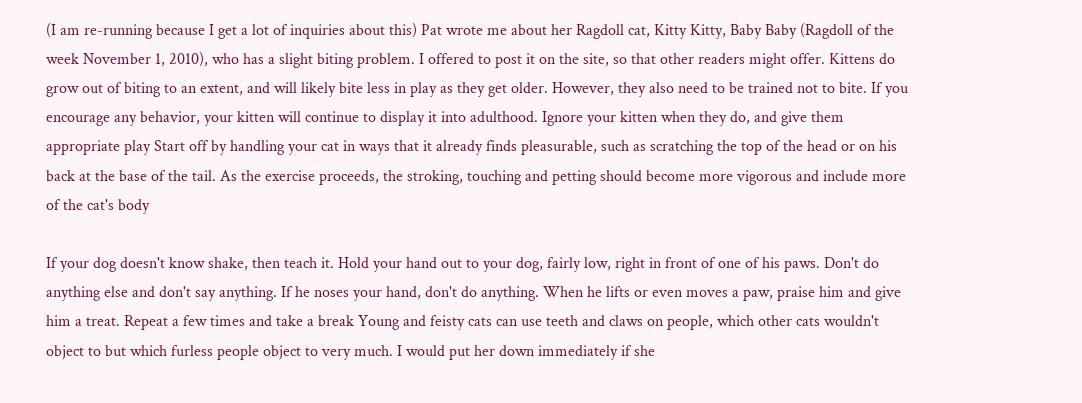(I am re-running because I get a lot of inquiries about this) Pat wrote me about her Ragdoll cat, Kitty Kitty, Baby Baby (Ragdoll of the week November 1, 2010), who has a slight biting problem. I offered to post it on the site, so that other readers might offer. Kittens do grow out of biting to an extent, and will likely bite less in play as they get older. However, they also need to be trained not to bite. If you encourage any behavior, your kitten will continue to display it into adulthood. Ignore your kitten when they do, and give them appropriate play Start off by handling your cat in ways that it already finds pleasurable, such as scratching the top of the head or on his back at the base of the tail. As the exercise proceeds, the stroking, touching and petting should become more vigorous and include more of the cat's body

If your dog doesn't know shake, then teach it. Hold your hand out to your dog, fairly low, right in front of one of his paws. Don't do anything else and don't say anything. If he noses your hand, don't do anything. When he lifts or even moves a paw, praise him and give him a treat. Repeat a few times and take a break Young and feisty cats can use teeth and claws on people, which other cats wouldn't object to but which furless people object to very much. I would put her down immediately if she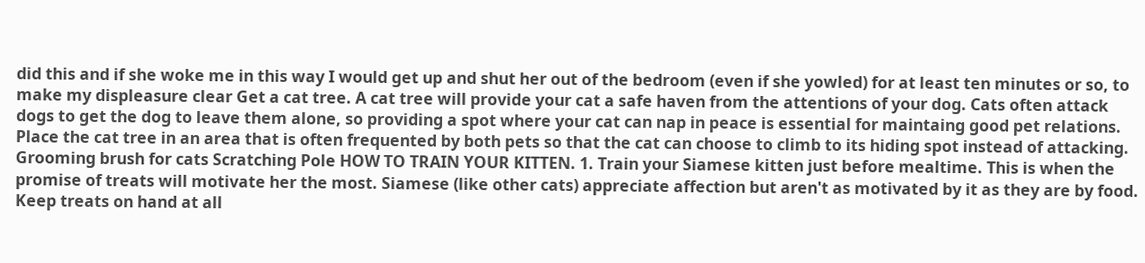did this and if she woke me in this way I would get up and shut her out of the bedroom (even if she yowled) for at least ten minutes or so, to make my displeasure clear Get a cat tree. A cat tree will provide your cat a safe haven from the attentions of your dog. Cats often attack dogs to get the dog to leave them alone, so providing a spot where your cat can nap in peace is essential for maintaing good pet relations. Place the cat tree in an area that is often frequented by both pets so that the cat can choose to climb to its hiding spot instead of attacking. Grooming brush for cats Scratching Pole HOW TO TRAIN YOUR KITTEN. 1. Train your Siamese kitten just before mealtime. This is when the promise of treats will motivate her the most. Siamese (like other cats) appreciate affection but aren't as motivated by it as they are by food. Keep treats on hand at all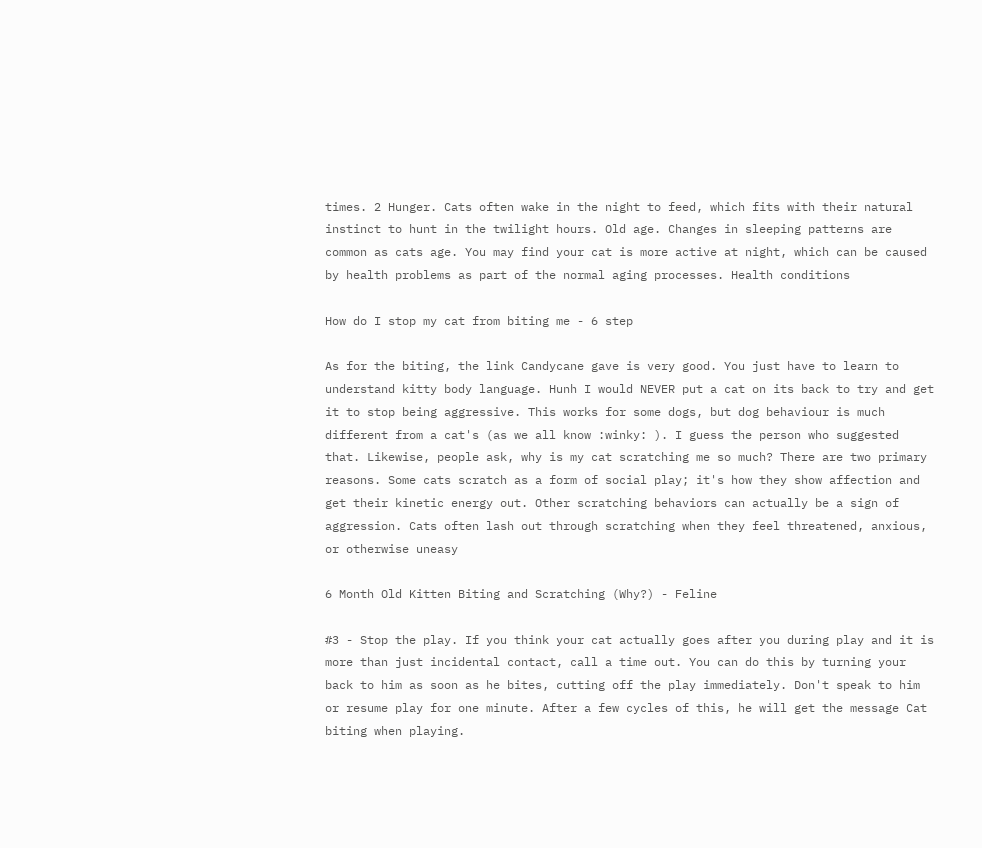times. 2 Hunger. Cats often wake in the night to feed, which fits with their natural instinct to hunt in the twilight hours. Old age. Changes in sleeping patterns are common as cats age. You may find your cat is more active at night, which can be caused by health problems as part of the normal aging processes. Health conditions

How do I stop my cat from biting me - 6 step

As for the biting, the link Candycane gave is very good. You just have to learn to understand kitty body language. Hunh I would NEVER put a cat on its back to try and get it to stop being aggressive. This works for some dogs, but dog behaviour is much different from a cat's (as we all know :winky: ). I guess the person who suggested that. Likewise, people ask, why is my cat scratching me so much? There are two primary reasons. Some cats scratch as a form of social play; it's how they show affection and get their kinetic energy out. Other scratching behaviors can actually be a sign of aggression. Cats often lash out through scratching when they feel threatened, anxious, or otherwise uneasy

6 Month Old Kitten Biting and Scratching (Why?) - Feline

#3 - Stop the play. If you think your cat actually goes after you during play and it is more than just incidental contact, call a time out. You can do this by turning your back to him as soon as he bites, cutting off the play immediately. Don't speak to him or resume play for one minute. After a few cycles of this, he will get the message Cat biting when playing.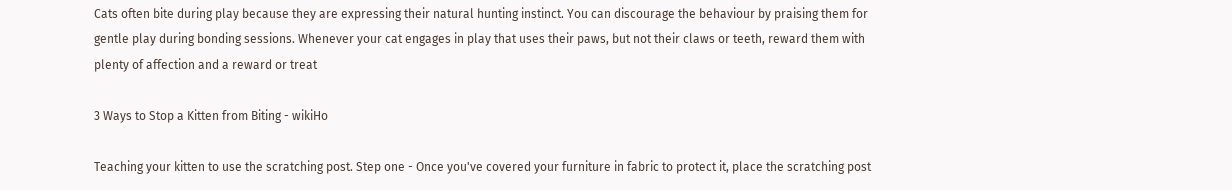Cats often bite during play because they are expressing their natural hunting instinct. You can discourage the behaviour by praising them for gentle play during bonding sessions. Whenever your cat engages in play that uses their paws, but not their claws or teeth, reward them with plenty of affection and a reward or treat

3 Ways to Stop a Kitten from Biting - wikiHo

Teaching your kitten to use the scratching post. Step one - Once you've covered your furniture in fabric to protect it, place the scratching post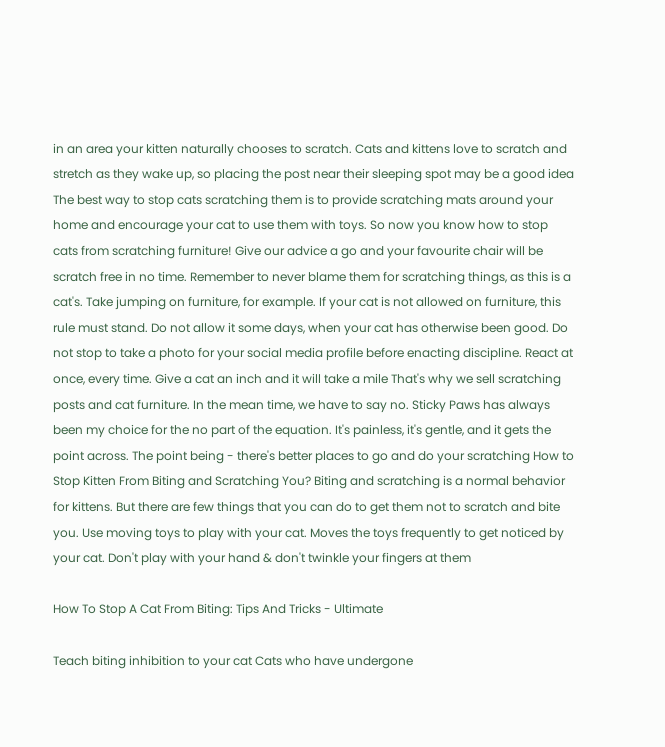in an area your kitten naturally chooses to scratch. Cats and kittens love to scratch and stretch as they wake up, so placing the post near their sleeping spot may be a good idea The best way to stop cats scratching them is to provide scratching mats around your home and encourage your cat to use them with toys. So now you know how to stop cats from scratching furniture! Give our advice a go and your favourite chair will be scratch free in no time. Remember to never blame them for scratching things, as this is a cat's. Take jumping on furniture, for example. If your cat is not allowed on furniture, this rule must stand. Do not allow it some days, when your cat has otherwise been good. Do not stop to take a photo for your social media profile before enacting discipline. React at once, every time. Give a cat an inch and it will take a mile That's why we sell scratching posts and cat furniture. In the mean time, we have to say no. Sticky Paws has always been my choice for the no part of the equation. It's painless, it's gentle, and it gets the point across. The point being - there's better places to go and do your scratching How to Stop Kitten From Biting and Scratching You? Biting and scratching is a normal behavior for kittens. But there are few things that you can do to get them not to scratch and bite you. Use moving toys to play with your cat. Moves the toys frequently to get noticed by your cat. Don't play with your hand & don't twinkle your fingers at them

How To Stop A Cat From Biting: Tips And Tricks - Ultimate

Teach biting inhibition to your cat Cats who have undergone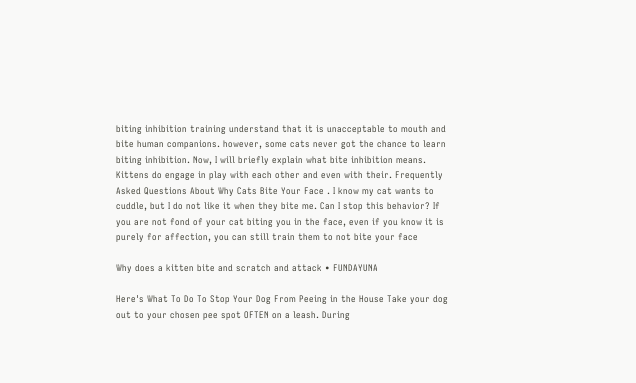biting inhibition training understand that it is unacceptable to mouth and bite human companions. however, some cats never got the chance to learn biting inhibition. Now, I will briefly explain what bite inhibition means. Kittens do engage in play with each other and even with their. Frequently Asked Questions About Why Cats Bite Your Face . I know my cat wants to cuddle, but I do not like it when they bite me. Can I stop this behavior? If you are not fond of your cat biting you in the face, even if you know it is purely for affection, you can still train them to not bite your face

Why does a kitten bite and scratch and attack • FUNDAYUNA

Here's What To Do To Stop Your Dog From Peeing in the House Take your dog out to your chosen pee spot OFTEN on a leash. During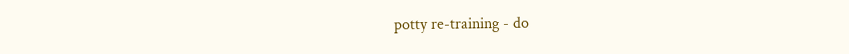potty re-training - do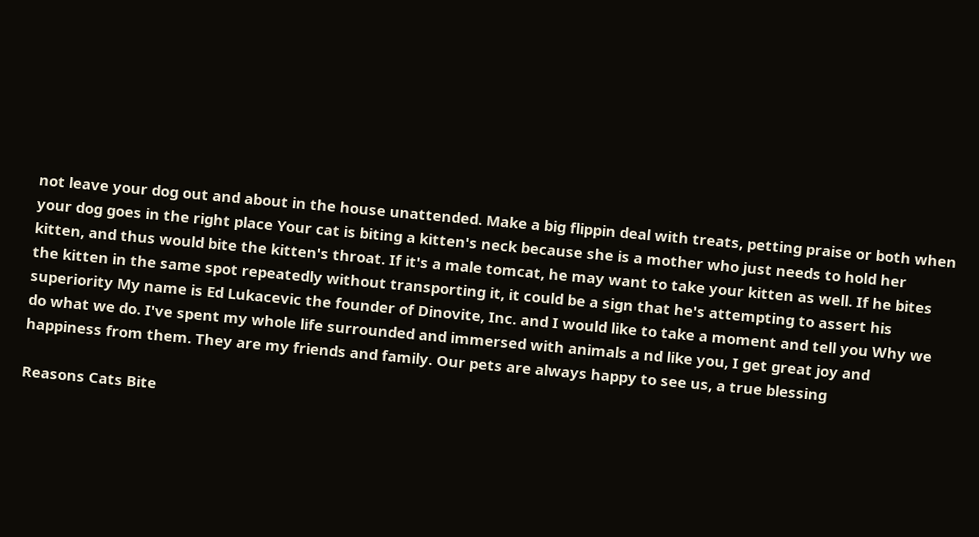not leave your dog out and about in the house unattended. Make a big flippin deal with treats, petting praise or both when your dog goes in the right place Your cat is biting a kitten's neck because she is a mother who just needs to hold her kitten, and thus would bite the kitten's throat. If it's a male tomcat, he may want to take your kitten as well. If he bites the kitten in the same spot repeatedly without transporting it, it could be a sign that he's attempting to assert his superiority My name is Ed Lukacevic the founder of Dinovite, Inc. and I would like to take a moment and tell you Why we do what we do. I've spent my whole life surrounded and immersed with animals a nd like you, I get great joy and happiness from them. They are my friends and family. Our pets are always happy to see us, a true blessing

Reasons Cats Bite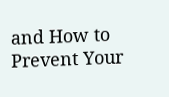and How to Prevent Your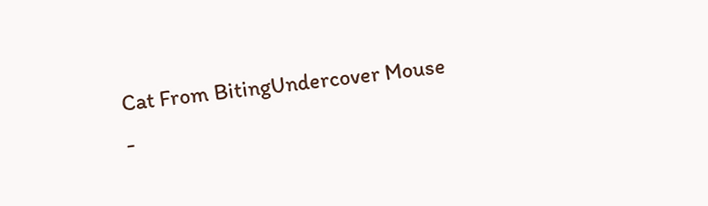Cat From BitingUndercover Mouse -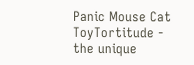Panic Mouse Cat ToyTortitude - the unique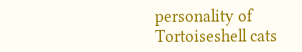personality of Tortoiseshell cats